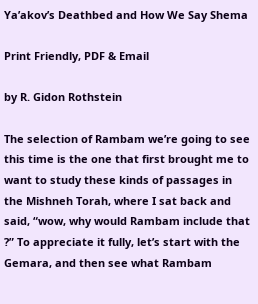Ya’akov’s Deathbed and How We Say Shema

Print Friendly, PDF & Email

by R. Gidon Rothstein

The selection of Rambam we’re going to see this time is the one that first brought me to want to study these kinds of passages in the Mishneh Torah, where I sat back and said, “wow, why would Rambam include that ?” To appreciate it fully, let’s start with the Gemara, and then see what Rambam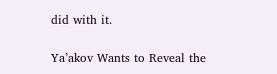did with it.

Ya’akov Wants to Reveal the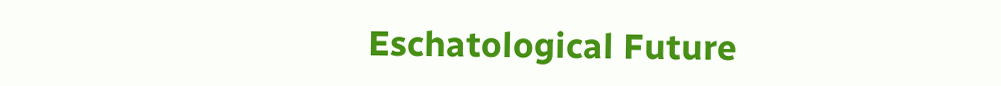Eschatological Future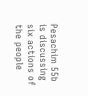Pesachim 55b is discussing six actions of the people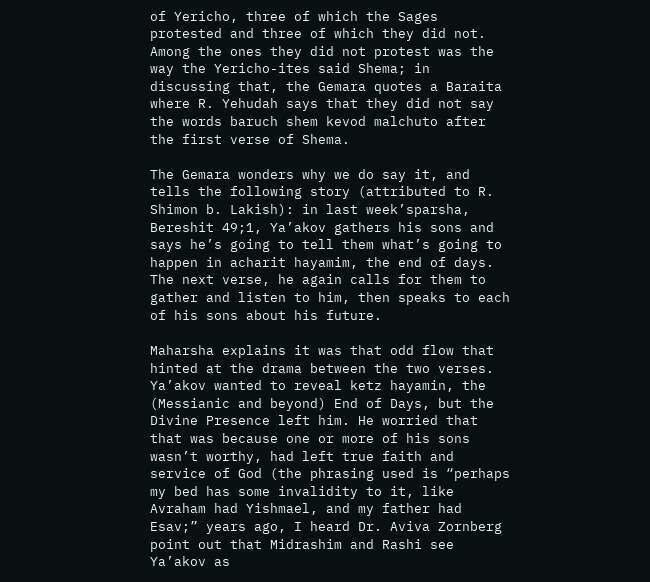of Yericho, three of which the Sages protested and three of which they did not. Among the ones they did not protest was the way the Yericho-ites said Shema; in discussing that, the Gemara quotes a Baraita where R. Yehudah says that they did not say the words baruch shem kevod malchuto after the first verse of Shema.

The Gemara wonders why we do say it, and tells the following story (attributed to R. Shimon b. Lakish): in last week’sparsha, Bereshit 49;1, Ya’akov gathers his sons and says he’s going to tell them what’s going to happen in acharit hayamim, the end of days. The next verse, he again calls for them to gather and listen to him, then speaks to each of his sons about his future.

Maharsha explains it was that odd flow that hinted at the drama between the two verses. Ya’akov wanted to reveal ketz hayamin, the (Messianic and beyond) End of Days, but the Divine Presence left him. He worried that that was because one or more of his sons wasn’t worthy, had left true faith and service of God (the phrasing used is “perhaps my bed has some invalidity to it, like Avraham had Yishmael, and my father had Esav;” years ago, I heard Dr. Aviva Zornberg point out that Midrashim and Rashi see Ya’akov as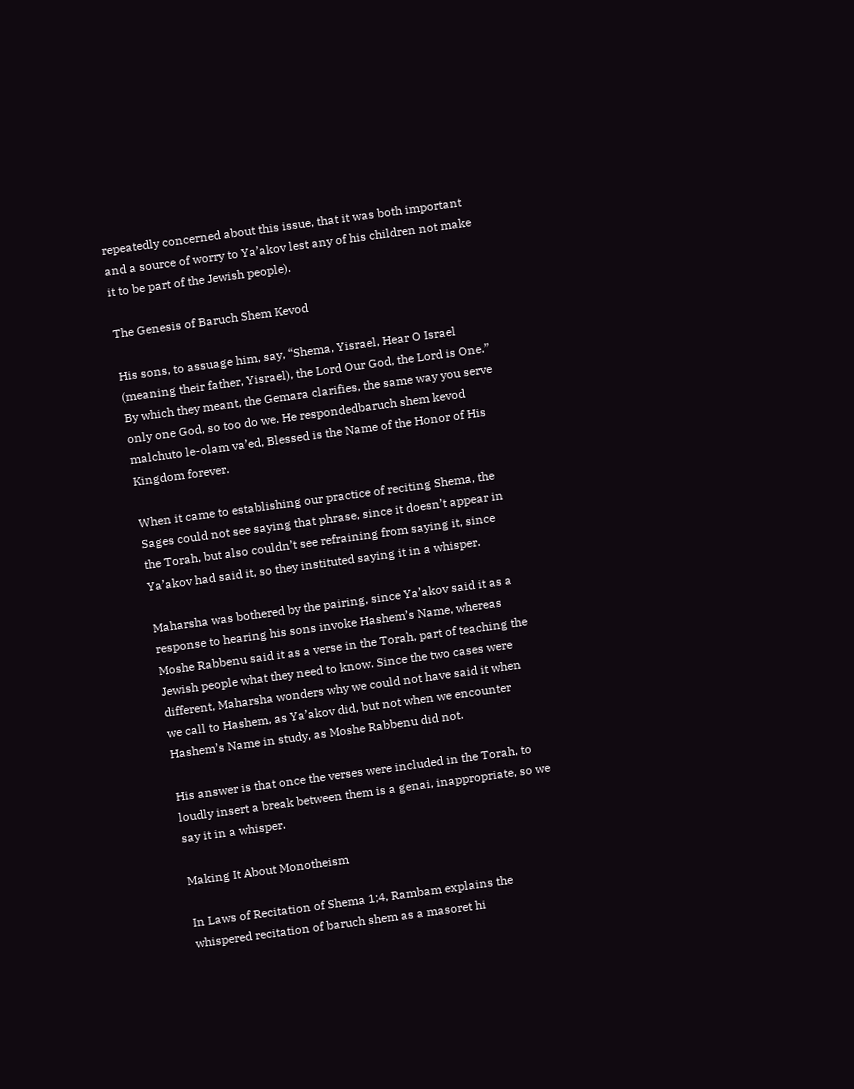repeatedly concerned about this issue, that it was both important and a source of worry to Ya’akov lest any of his children not make it to be part of the Jewish people).

The Genesis of Baruch Shem Kevod

His sons, to assuage him, say, “Shema, Yisrael, Hear O Israel (meaning their father, Yisrael), the Lord Our God, the Lord is One.” By which they meant, the Gemara clarifies, the same way you serve only one God, so too do we. He respondedbaruch shem kevod malchuto le-olam va’ed, Blessed is the Name of the Honor of His Kingdom forever.

When it came to establishing our practice of reciting Shema, the Sages could not see saying that phrase, since it doesn’t appear in the Torah, but also couldn’t see refraining from saying it, since Ya’akov had said it, so they instituted saying it in a whisper.

Maharsha was bothered by the pairing, since Ya’akov said it as a response to hearing his sons invoke Hashem’s Name, whereas Moshe Rabbenu said it as a verse in the Torah, part of teaching the Jewish people what they need to know. Since the two cases were different, Maharsha wonders why we could not have said it when we call to Hashem, as Ya’akov did, but not when we encounter Hashem’s Name in study, as Moshe Rabbenu did not.

His answer is that once the verses were included in the Torah, to loudly insert a break between them is a genai, inappropriate, so we say it in a whisper.

Making It About Monotheism

In Laws of Recitation of Shema 1;4, Rambam explains the whispered recitation of baruch shem as a masoret hi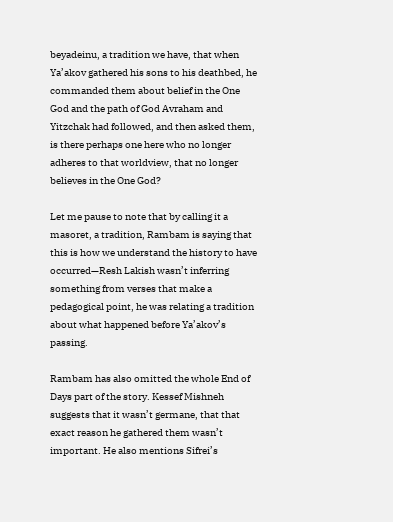beyadeinu, a tradition we have, that when Ya’akov gathered his sons to his deathbed, he commanded them about belief in the One God and the path of God Avraham and Yitzchak had followed, and then asked them, is there perhaps one here who no longer adheres to that worldview, that no longer believes in the One God?

Let me pause to note that by calling it a masoret, a tradition, Rambam is saying that this is how we understand the history to have occurred—Resh Lakish wasn’t inferring something from verses that make a pedagogical point, he was relating a tradition about what happened before Ya’akov’s passing.

Rambam has also omitted the whole End of Days part of the story. Kessef Mishneh suggests that it wasn’t germane, that that exact reason he gathered them wasn’t important. He also mentions Sifrei’s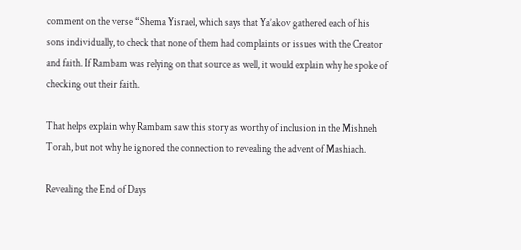comment on the verse “Shema Yisrael, which says that Ya’akov gathered each of his sons individually, to check that none of them had complaints or issues with the Creator and faith. If Rambam was relying on that source as well, it would explain why he spoke of checking out their faith.

That helps explain why Rambam saw this story as worthy of inclusion in the Mishneh Torah, but not why he ignored the connection to revealing the advent of Mashiach.

Revealing the End of Days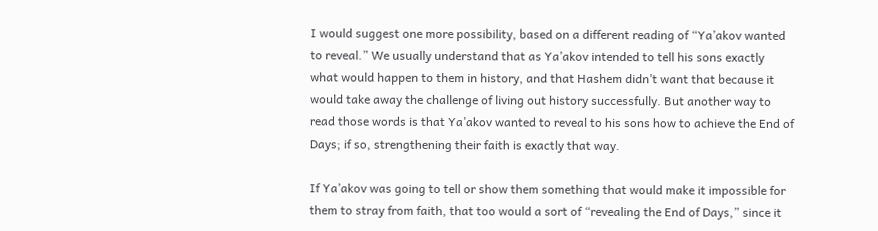I would suggest one more possibility, based on a different reading of “Ya’akov wanted to reveal.” We usually understand that as Ya’akov intended to tell his sons exactly what would happen to them in history, and that Hashem didn’t want that because it would take away the challenge of living out history successfully. But another way to read those words is that Ya’akov wanted to reveal to his sons how to achieve the End of Days; if so, strengthening their faith is exactly that way.

If Ya’akov was going to tell or show them something that would make it impossible for them to stray from faith, that too would a sort of “revealing the End of Days,” since it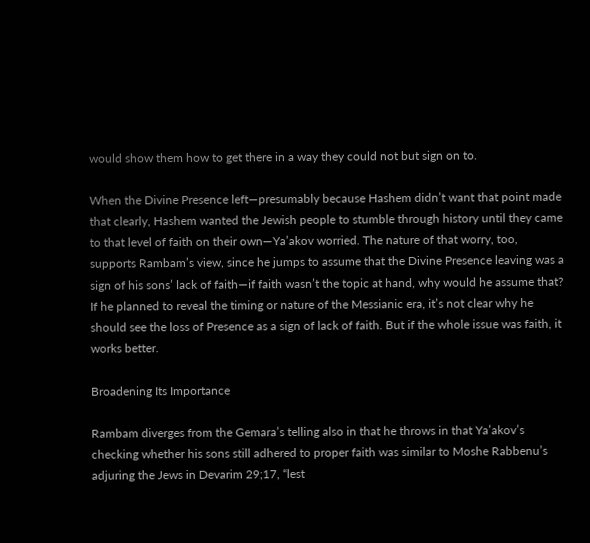would show them how to get there in a way they could not but sign on to.

When the Divine Presence left—presumably because Hashem didn’t want that point made that clearly, Hashem wanted the Jewish people to stumble through history until they came to that level of faith on their own—Ya’akov worried. The nature of that worry, too, supports Rambam’s view, since he jumps to assume that the Divine Presence leaving was a sign of his sons’ lack of faith—if faith wasn’t the topic at hand, why would he assume that? If he planned to reveal the timing or nature of the Messianic era, it’s not clear why he should see the loss of Presence as a sign of lack of faith. But if the whole issue was faith, it works better.

Broadening Its Importance

Rambam diverges from the Gemara’s telling also in that he throws in that Ya’akov’s checking whether his sons still adhered to proper faith was similar to Moshe Rabbenu’s adjuring the Jews in Devarim 29;17, “lest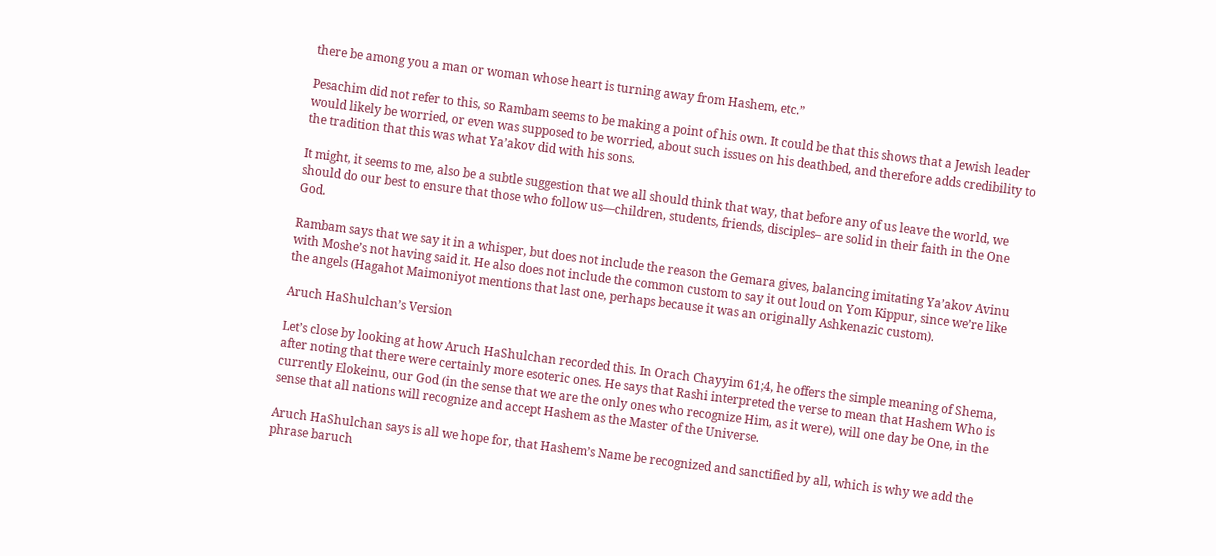there be among you a man or woman whose heart is turning away from Hashem, etc.”

Pesachim did not refer to this, so Rambam seems to be making a point of his own. It could be that this shows that a Jewish leader would likely be worried, or even was supposed to be worried, about such issues on his deathbed, and therefore adds credibility to the tradition that this was what Ya’akov did with his sons.

It might, it seems to me, also be a subtle suggestion that we all should think that way, that before any of us leave the world, we should do our best to ensure that those who follow us—children, students, friends, disciples– are solid in their faith in the One God.

Rambam says that we say it in a whisper, but does not include the reason the Gemara gives, balancing imitating Ya’akov Avinu with Moshe’s not having said it. He also does not include the common custom to say it out loud on Yom Kippur, since we’re like the angels (Hagahot Maimoniyot mentions that last one, perhaps because it was an originally Ashkenazic custom).

Aruch HaShulchan’s Version

Let’s close by looking at how Aruch HaShulchan recorded this. In Orach Chayyim 61;4, he offers the simple meaning of Shema, after noting that there were certainly more esoteric ones. He says that Rashi interpreted the verse to mean that Hashem Who is currently Elokeinu, our God (in the sense that we are the only ones who recognize Him, as it were), will one day be One, in the sense that all nations will recognize and accept Hashem as the Master of the Universe.

Aruch HaShulchan says is all we hope for, that Hashem’s Name be recognized and sanctified by all, which is why we add the phrase baruch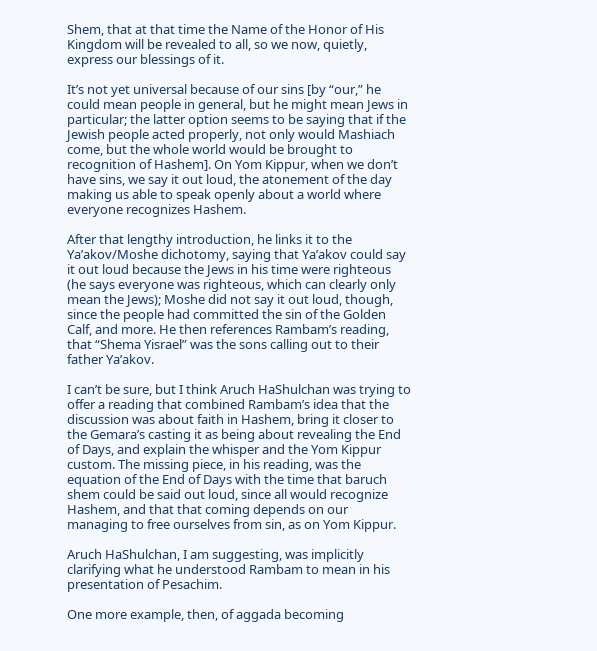Shem, that at that time the Name of the Honor of His Kingdom will be revealed to all, so we now, quietly, express our blessings of it.

It’s not yet universal because of our sins [by “our,” he could mean people in general, but he might mean Jews in particular; the latter option seems to be saying that if the Jewish people acted properly, not only would Mashiach come, but the whole world would be brought to recognition of Hashem]. On Yom Kippur, when we don’t have sins, we say it out loud, the atonement of the day making us able to speak openly about a world where everyone recognizes Hashem.

After that lengthy introduction, he links it to the Ya’akov/Moshe dichotomy, saying that Ya’akov could say it out loud because the Jews in his time were righteous (he says everyone was righteous, which can clearly only mean the Jews); Moshe did not say it out loud, though, since the people had committed the sin of the Golden Calf, and more. He then references Rambam’s reading, that “Shema Yisrael” was the sons calling out to their father Ya’akov.

I can’t be sure, but I think Aruch HaShulchan was trying to offer a reading that combined Rambam’s idea that the discussion was about faith in Hashem, bring it closer to the Gemara’s casting it as being about revealing the End of Days, and explain the whisper and the Yom Kippur custom. The missing piece, in his reading, was the equation of the End of Days with the time that baruch shem could be said out loud, since all would recognize Hashem, and that that coming depends on our managing to free ourselves from sin, as on Yom Kippur.

Aruch HaShulchan, I am suggesting, was implicitly clarifying what he understood Rambam to mean in his presentation of Pesachim.

One more example, then, of aggada becoming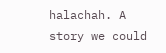halachah. A story we could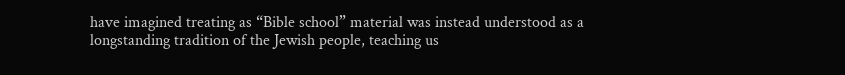have imagined treating as “Bible school” material was instead understood as a longstanding tradition of the Jewish people, teaching us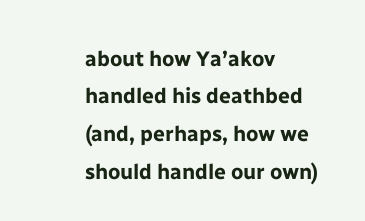about how Ya’akov handled his deathbed (and, perhaps, how we should handle our own)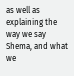as well as explaining the way we say Shema, and what we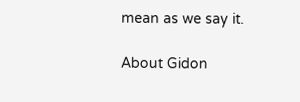mean as we say it.

About Gidon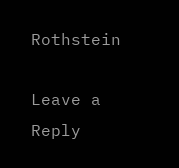Rothstein

Leave a Reply